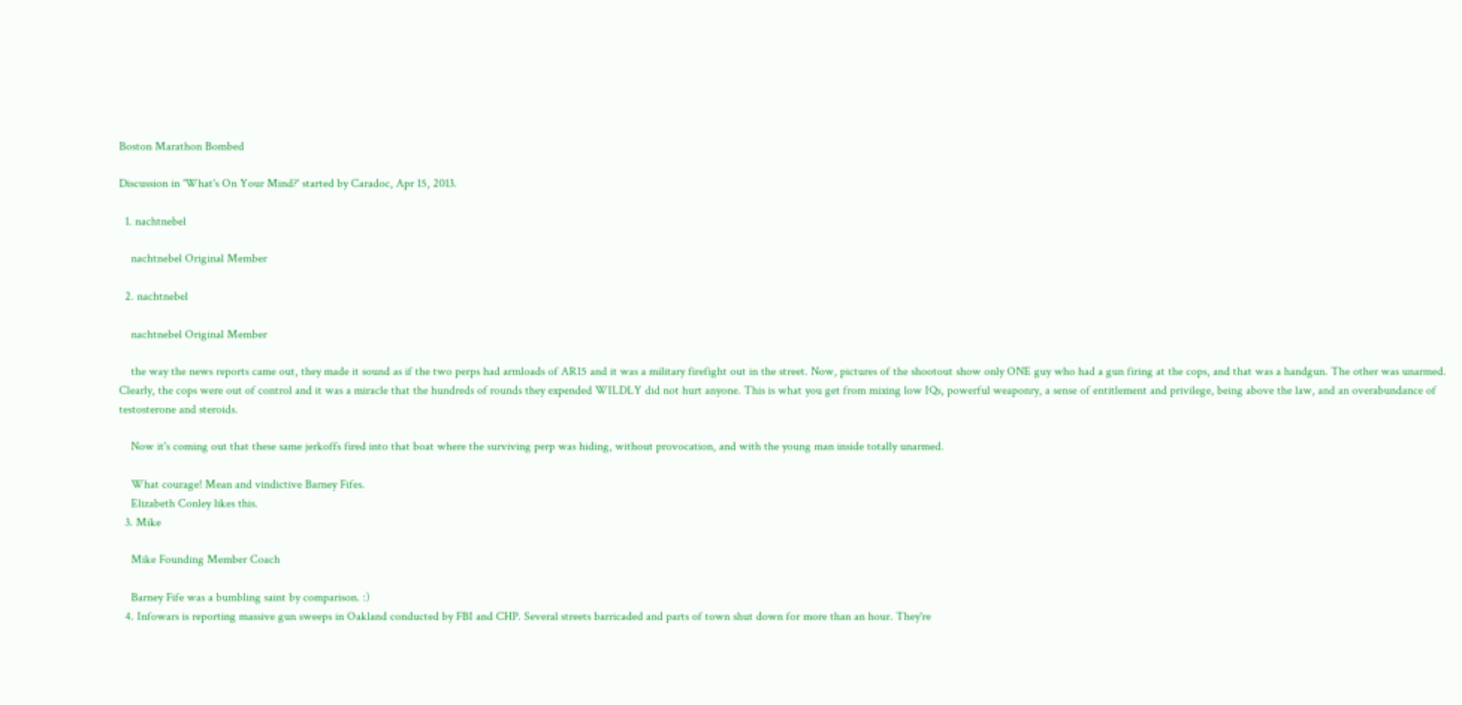Boston Marathon Bombed

Discussion in 'What's On Your Mind?' started by Caradoc, Apr 15, 2013.

  1. nachtnebel

    nachtnebel Original Member

  2. nachtnebel

    nachtnebel Original Member

    the way the news reports came out, they made it sound as if the two perps had armloads of AR15 and it was a military firefight out in the street. Now, pictures of the shootout show only ONE guy who had a gun firing at the cops, and that was a handgun. The other was unarmed. Clearly, the cops were out of control and it was a miracle that the hundreds of rounds they expended WILDLY did not hurt anyone. This is what you get from mixing low IQs, powerful weaponry, a sense of entitlement and privilege, being above the law, and an overabundance of testosterone and steroids.

    Now it's coming out that these same jerkoffs fired into that boat where the surviving perp was hiding, without provocation, and with the young man inside totally unarmed.

    What courage! Mean and vindictive Barney Fifes.
    Elizabeth Conley likes this.
  3. Mike

    Mike Founding Member Coach

    Barney Fife was a bumbling saint by comparison. :)
  4. Infowars is reporting massive gun sweeps in Oakland conducted by FBI and CHP. Several streets barricaded and parts of town shut down for more than an hour. They're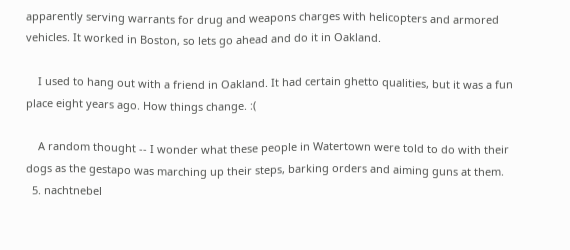apparently serving warrants for drug and weapons charges with helicopters and armored vehicles. It worked in Boston, so lets go ahead and do it in Oakland.

    I used to hang out with a friend in Oakland. It had certain ghetto qualities, but it was a fun place eight years ago. How things change. :(

    A random thought -- I wonder what these people in Watertown were told to do with their dogs as the gestapo was marching up their steps, barking orders and aiming guns at them.
  5. nachtnebel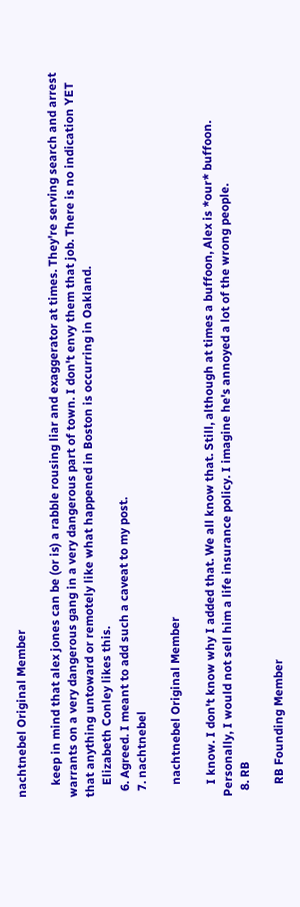nachtnebel Original Member

    keep in mind that alex jones can be (or is) a rabble rousing liar and exaggerator at times. They're serving search and arrest warrants on a very dangerous gang in a very dangerous part of town. I don't envy them that job. There is no indication YET that anything untoward or remotely like what happened in Boston is occurring in Oakland.
    Elizabeth Conley likes this.
  6. Agreed. I meant to add such a caveat to my post.
  7. nachtnebel

    nachtnebel Original Member

    I know. I don't know why I added that. We all know that. Still, although at times a buffoon, Alex is *our* buffoon. Personally, I would not sell him a life insurance policy. I imagine he's annoyed a lot of the wrong people.
  8. RB

    RB Founding Member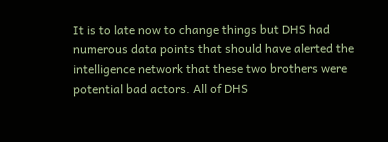It is to late now to change things but DHS had numerous data points that should have alerted the intelligence network that these two brothers were potential bad actors. All of DHS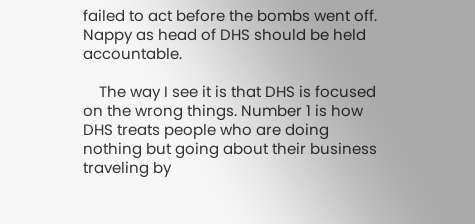failed to act before the bombs went off. Nappy as head of DHS should be held accountable.

    The way I see it is that DHS is focused on the wrong things. Number 1 is how DHS treats people who are doing nothing but going about their business traveling by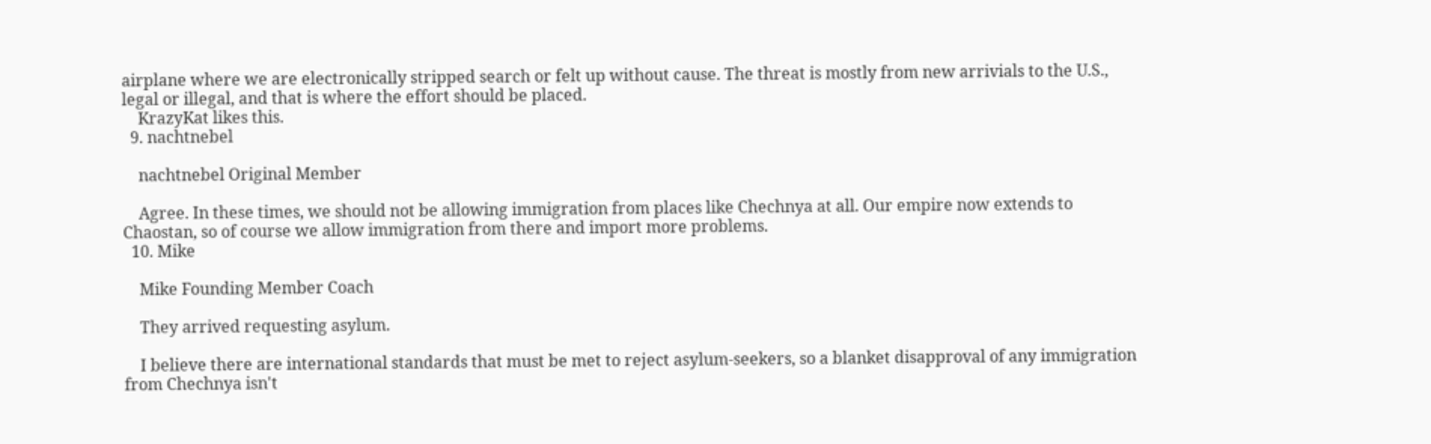airplane where we are electronically stripped search or felt up without cause. The threat is mostly from new arrivials to the U.S., legal or illegal, and that is where the effort should be placed.
    KrazyKat likes this.
  9. nachtnebel

    nachtnebel Original Member

    Agree. In these times, we should not be allowing immigration from places like Chechnya at all. Our empire now extends to Chaostan, so of course we allow immigration from there and import more problems.
  10. Mike

    Mike Founding Member Coach

    They arrived requesting asylum.

    I believe there are international standards that must be met to reject asylum-seekers, so a blanket disapproval of any immigration from Chechnya isn't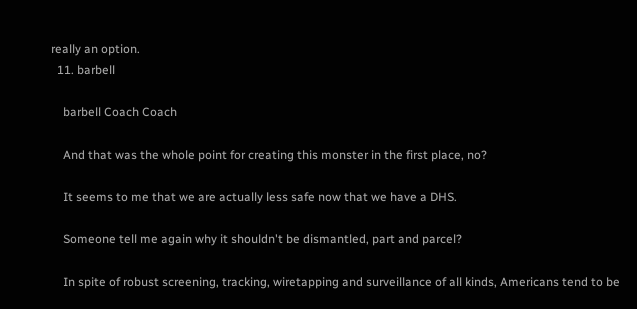really an option.
  11. barbell

    barbell Coach Coach

    And that was the whole point for creating this monster in the first place, no?

    It seems to me that we are actually less safe now that we have a DHS.

    Someone tell me again why it shouldn't be dismantled, part and parcel?

    In spite of robust screening, tracking, wiretapping and surveillance of all kinds, Americans tend to be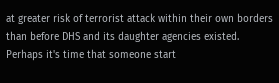at greater risk of terrorist attack within their own borders than before DHS and its daughter agencies existed. Perhaps it's time that someone start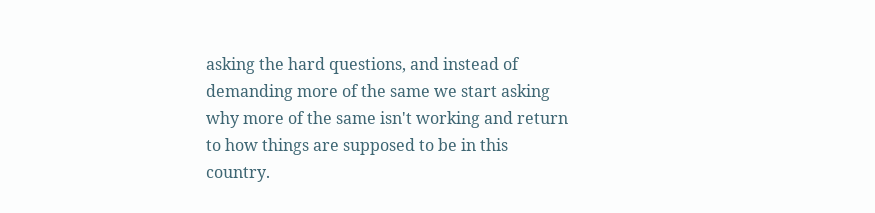asking the hard questions, and instead of demanding more of the same we start asking why more of the same isn't working and return to how things are supposed to be in this country.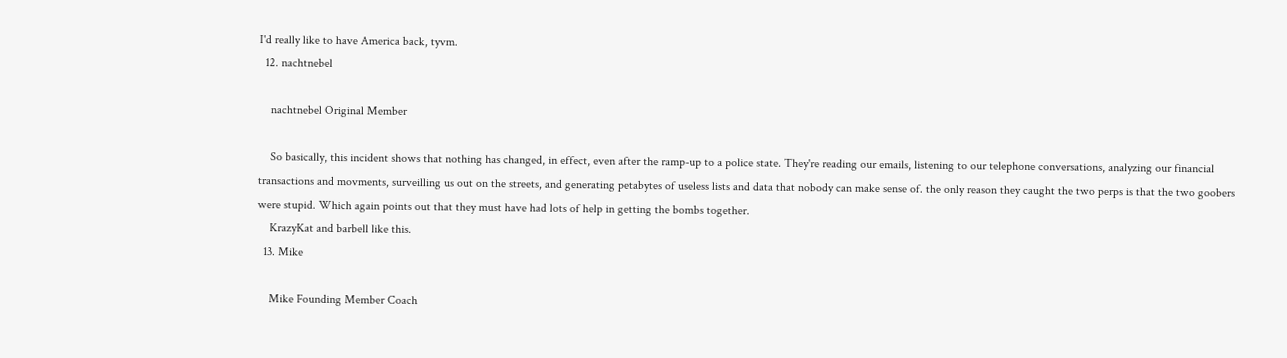I'd really like to have America back, tyvm.
  12. nachtnebel

    nachtnebel Original Member

    So basically, this incident shows that nothing has changed, in effect, even after the ramp-up to a police state. They're reading our emails, listening to our telephone conversations, analyzing our financial transactions and movments, surveilling us out on the streets, and generating petabytes of useless lists and data that nobody can make sense of. the only reason they caught the two perps is that the two goobers were stupid. Which again points out that they must have had lots of help in getting the bombs together.
    KrazyKat and barbell like this.
  13. Mike

    Mike Founding Member Coach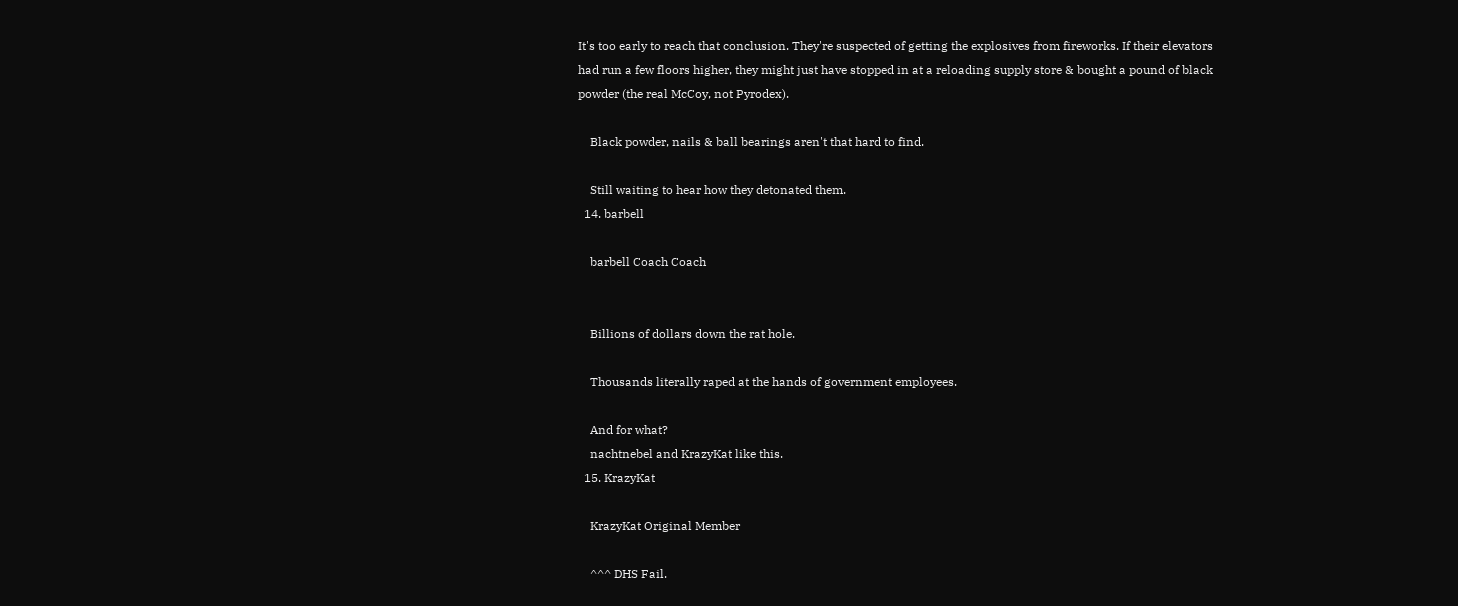It's too early to reach that conclusion. They're suspected of getting the explosives from fireworks. If their elevators had run a few floors higher, they might just have stopped in at a reloading supply store & bought a pound of black powder (the real McCoy, not Pyrodex).

    Black powder, nails & ball bearings aren't that hard to find.

    Still waiting to hear how they detonated them.
  14. barbell

    barbell Coach Coach


    Billions of dollars down the rat hole.

    Thousands literally raped at the hands of government employees.

    And for what?
    nachtnebel and KrazyKat like this.
  15. KrazyKat

    KrazyKat Original Member

    ^^^ DHS Fail.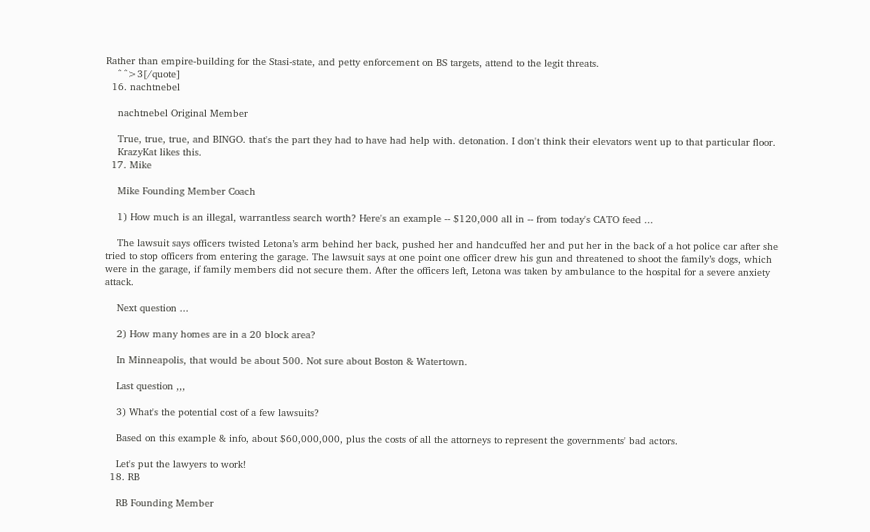Rather than empire-building for the Stasi-state, and petty enforcement on BS targets, attend to the legit threats.
    ^ ^>3[/quote]
  16. nachtnebel

    nachtnebel Original Member

    True, true, true, and BINGO. that's the part they had to have had help with. detonation. I don't think their elevators went up to that particular floor.
    KrazyKat likes this.
  17. Mike

    Mike Founding Member Coach

    1) How much is an illegal, warrantless search worth? Here's an example -- $120,000 all in -- from today's CATO feed ...

    The lawsuit says officers twisted Letona’s arm behind her back, pushed her and handcuffed her and put her in the back of a hot police car after she tried to stop officers from entering the garage. The lawsuit says at one point one officer drew his gun and threatened to shoot the family’s dogs, which were in the garage, if family members did not secure them. After the officers left, Letona was taken by ambulance to the hospital for a severe anxiety attack.

    Next question ...

    2) How many homes are in a 20 block area?

    In Minneapolis, that would be about 500. Not sure about Boston & Watertown.

    Last question ,,,

    3) What's the potential cost of a few lawsuits?

    Based on this example & info, about $60,000,000, plus the costs of all the attorneys to represent the governments' bad actors.

    Let's put the lawyers to work!
  18. RB

    RB Founding Member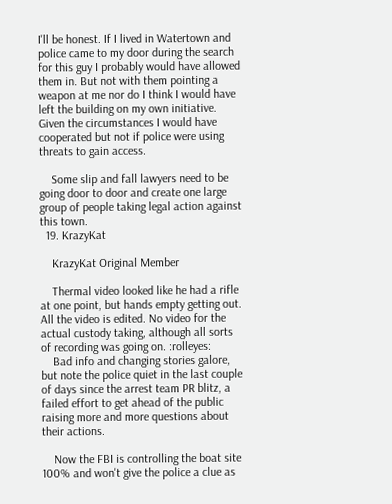I'll be honest. If I lived in Watertown and police came to my door during the search for this guy I probably would have allowed them in. But not with them pointing a weapon at me nor do I think I would have left the building on my own initiative. Given the circumstances I would have cooperated but not if police were using threats to gain access.

    Some slip and fall lawyers need to be going door to door and create one large group of people taking legal action against this town.
  19. KrazyKat

    KrazyKat Original Member

    Thermal video looked like he had a rifle at one point, but hands empty getting out. All the video is edited. No video for the actual custody taking, although all sorts of recording was going on. :rolleyes:
    Bad info and changing stories galore, but note the police quiet in the last couple of days since the arrest team PR blitz, a failed effort to get ahead of the public raising more and more questions about their actions.

    Now the FBI is controlling the boat site 100% and won't give the police a clue as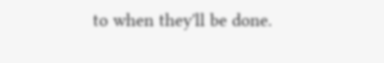to when they'll be done.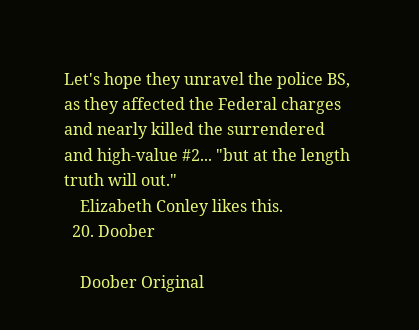Let's hope they unravel the police BS, as they affected the Federal charges and nearly killed the surrendered and high-value #2... "but at the length truth will out."
    Elizabeth Conley likes this.
  20. Doober

    Doober Original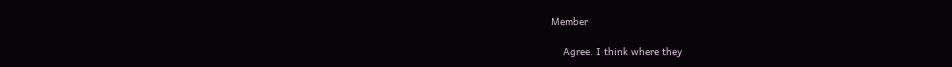Member

    Agree. I think where they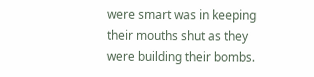were smart was in keeping their mouths shut as they were building their bombs.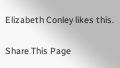Elizabeth Conley likes this.

Share This Page